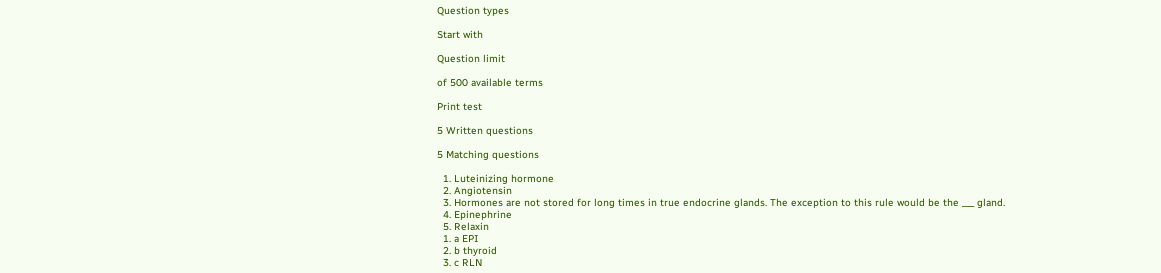Question types

Start with

Question limit

of 500 available terms

Print test

5 Written questions

5 Matching questions

  1. Luteinizing hormone
  2. Angiotensin
  3. Hormones are not stored for long times in true endocrine glands. The exception to this rule would be the ___ gland.
  4. Epinephrine
  5. Relaxin
  1. a EPI
  2. b thyroid
  3. c RLN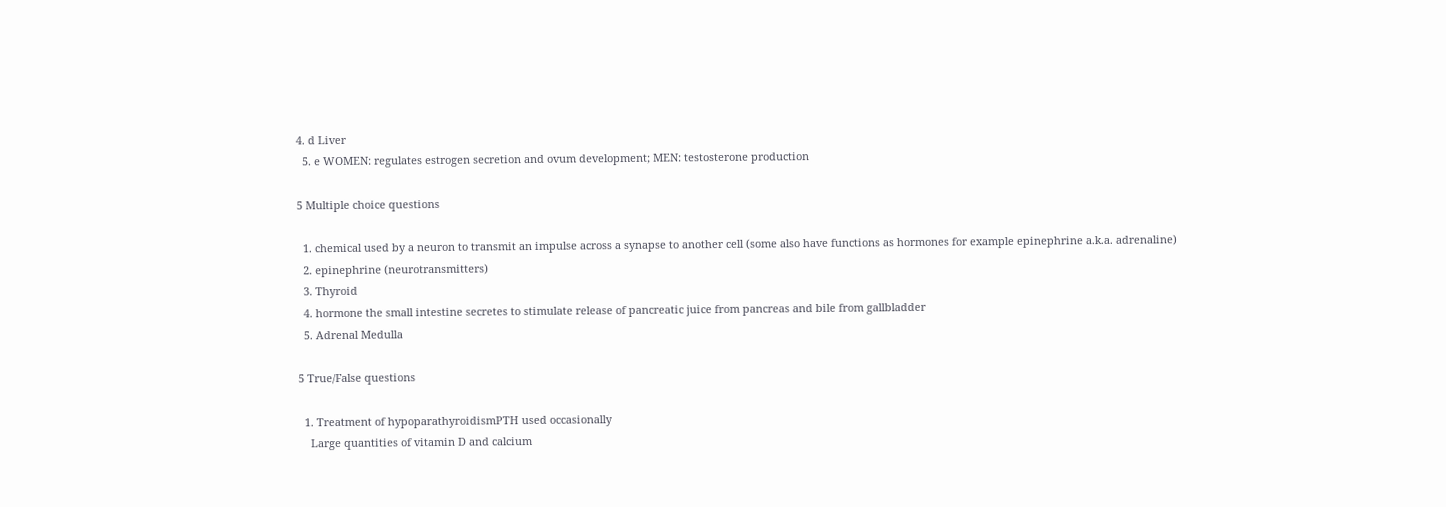4. d Liver
  5. e WOMEN: regulates estrogen secretion and ovum development; MEN: testosterone production

5 Multiple choice questions

  1. chemical used by a neuron to transmit an impulse across a synapse to another cell (some also have functions as hormones for example epinephrine a.k.a. adrenaline)
  2. epinephrine (neurotransmitters)
  3. Thyroid
  4. hormone the small intestine secretes to stimulate release of pancreatic juice from pancreas and bile from gallbladder
  5. Adrenal Medulla

5 True/False questions

  1. Treatment of hypoparathyroidismPTH used occasionally
    Large quantities of vitamin D and calcium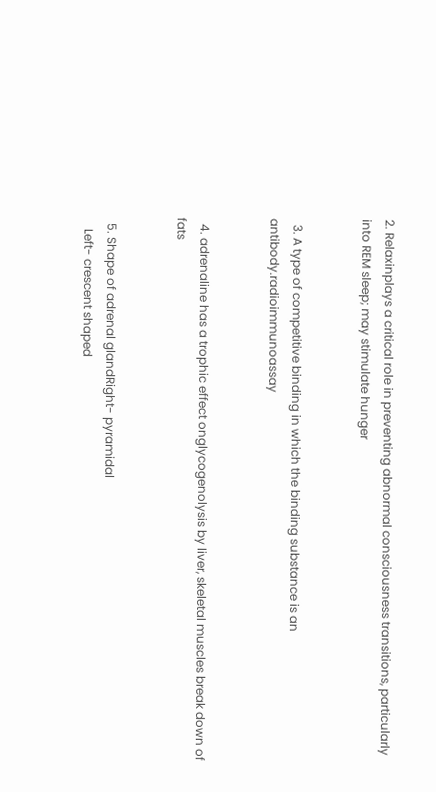2. Relaxinplays a critical role in preventing abnormal consciousness transitions, particularly into REM sleep; may stimulate hunger


  3. A type of competitive binding in which the binding substance is an antibody.radioimmunoassay


  4. adrenaline has a trophic effect onglycogenolysis by liver, skeletal muscles break down of fats


  5. Shape of adrenal glandRight- pyramidal
    Left- crescent shaped